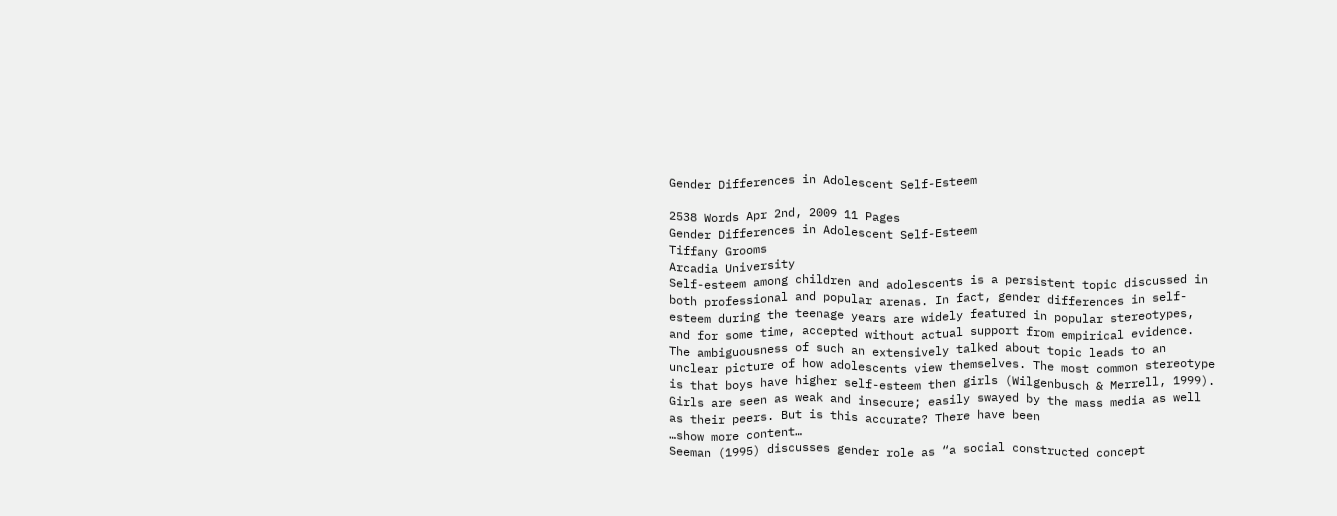Gender Differences in Adolescent Self-Esteem

2538 Words Apr 2nd, 2009 11 Pages
Gender Differences in Adolescent Self-Esteem
Tiffany Grooms
Arcadia University
Self-esteem among children and adolescents is a persistent topic discussed in both professional and popular arenas. In fact, gender differences in self-esteem during the teenage years are widely featured in popular stereotypes, and for some time, accepted without actual support from empirical evidence. The ambiguousness of such an extensively talked about topic leads to an unclear picture of how adolescents view themselves. The most common stereotype is that boys have higher self-esteem then girls (Wilgenbusch & Merrell, 1999). Girls are seen as weak and insecure; easily swayed by the mass media as well as their peers. But is this accurate? There have been
…show more content…
Seeman (1995) discusses gender role as “a social constructed concept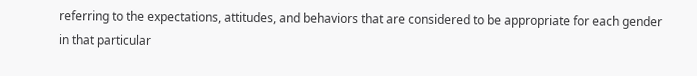referring to the expectations, attitudes, and behaviors that are considered to be appropriate for each gender in that particular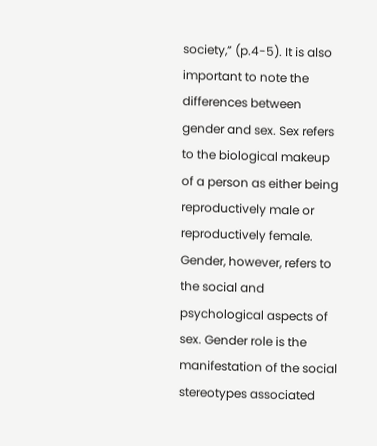society,” (p.4-5). It is also important to note the differences between gender and sex. Sex refers to the biological makeup of a person as either being reproductively male or reproductively female. Gender, however, refers to the social and psychological aspects of sex. Gender role is the manifestation of the social stereotypes associated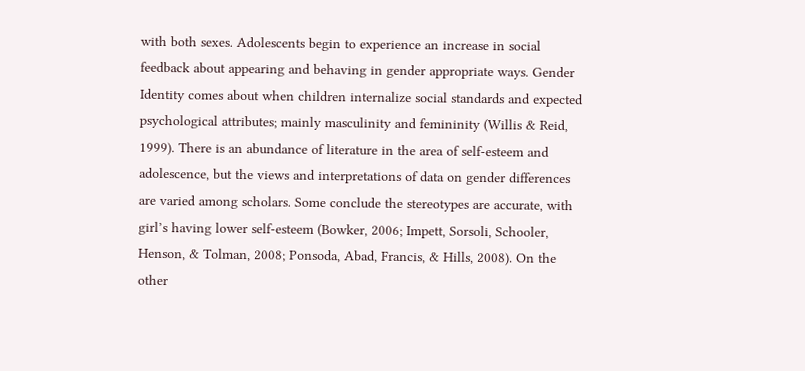with both sexes. Adolescents begin to experience an increase in social feedback about appearing and behaving in gender appropriate ways. Gender Identity comes about when children internalize social standards and expected psychological attributes; mainly masculinity and femininity (Willis & Reid, 1999). There is an abundance of literature in the area of self-esteem and adolescence, but the views and interpretations of data on gender differences are varied among scholars. Some conclude the stereotypes are accurate, with girl’s having lower self-esteem (Bowker, 2006; Impett, Sorsoli, Schooler, Henson, & Tolman, 2008; Ponsoda, Abad, Francis, & Hills, 2008). On the other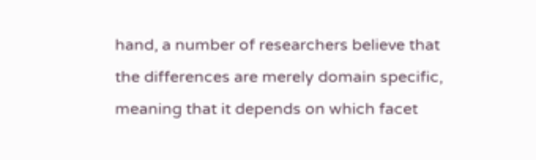hand, a number of researchers believe that the differences are merely domain specific, meaning that it depends on which facet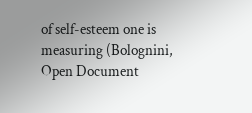of self-esteem one is measuring (Bolognini,
Open Document